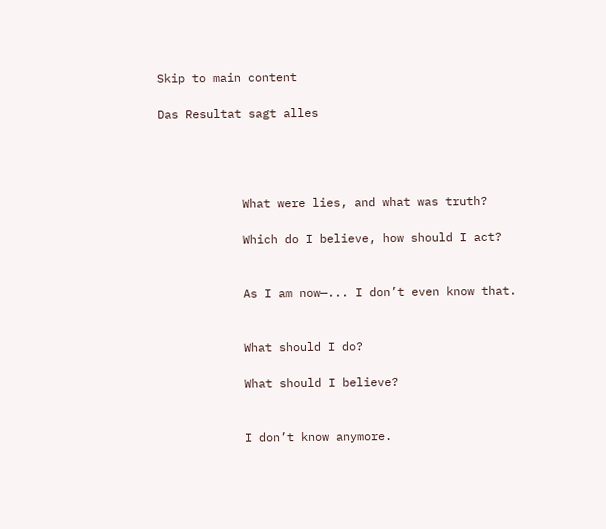Skip to main content

Das Resultat sagt alles




            What were lies, and what was truth?

            Which do I believe, how should I act?


            As I am now—... I don’t even know that.


            What should I do?

            What should I believe?


            I don’t know anymore.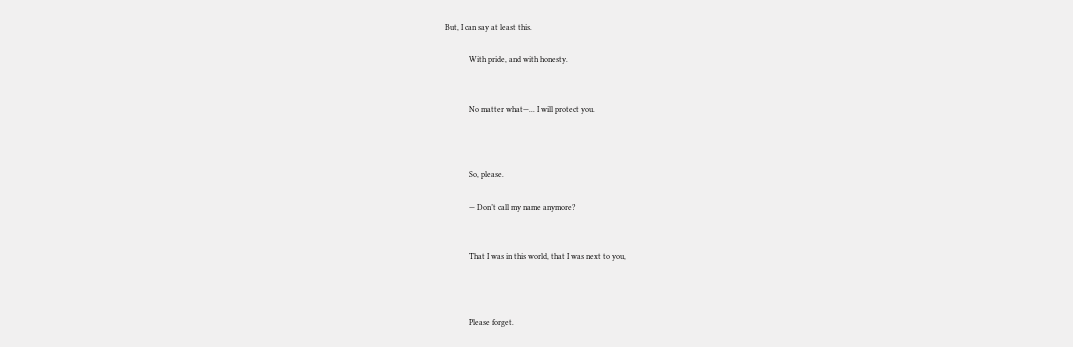But, I can say at least this.

            With pride, and with honesty.


            No matter what—... I will protect you.



            So, please.

            — Don’t call my name anymore?


            That I was in this world, that I was next to you,



            Please forget.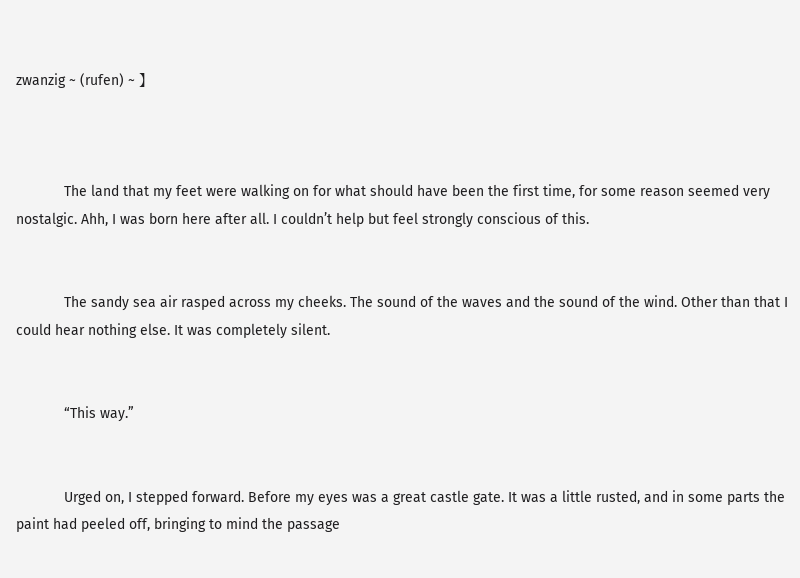zwanzig ~ (rufen) ~ 】



            The land that my feet were walking on for what should have been the first time, for some reason seemed very nostalgic. Ahh, I was born here after all. I couldn’t help but feel strongly conscious of this.


            The sandy sea air rasped across my cheeks. The sound of the waves and the sound of the wind. Other than that I could hear nothing else. It was completely silent.


            “This way.”


            Urged on, I stepped forward. Before my eyes was a great castle gate. It was a little rusted, and in some parts the paint had peeled off, bringing to mind the passage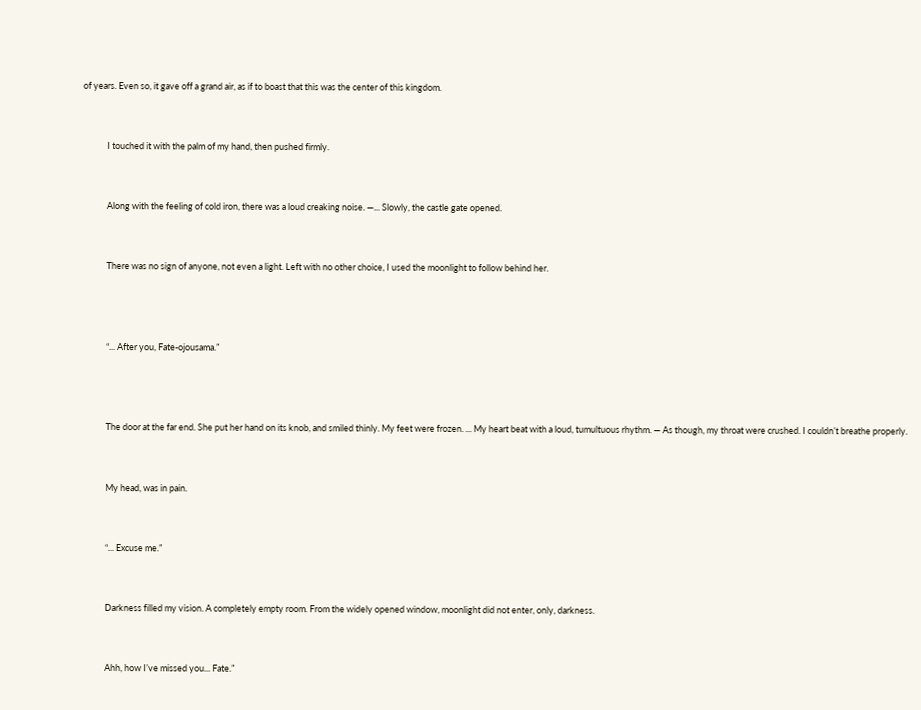of years. Even so, it gave off a grand air, as if to boast that this was the center of this kingdom.


            I touched it with the palm of my hand, then pushed firmly.


            Along with the feeling of cold iron, there was a loud creaking noise. —... Slowly, the castle gate opened.


            There was no sign of anyone, not even a light. Left with no other choice, I used the moonlight to follow behind her.



            “... After you, Fate-ojousama.”



            The door at the far end. She put her hand on its knob, and smiled thinly. My feet were frozen. ... My heart beat with a loud, tumultuous rhythm. — As though, my throat were crushed. I couldn’t breathe properly.


            My head, was in pain.


            “... Excuse me.”


            Darkness filled my vision. A completely empty room. From the widely opened window, moonlight did not enter, only, darkness.


            Ahh, how I’ve missed you... Fate.”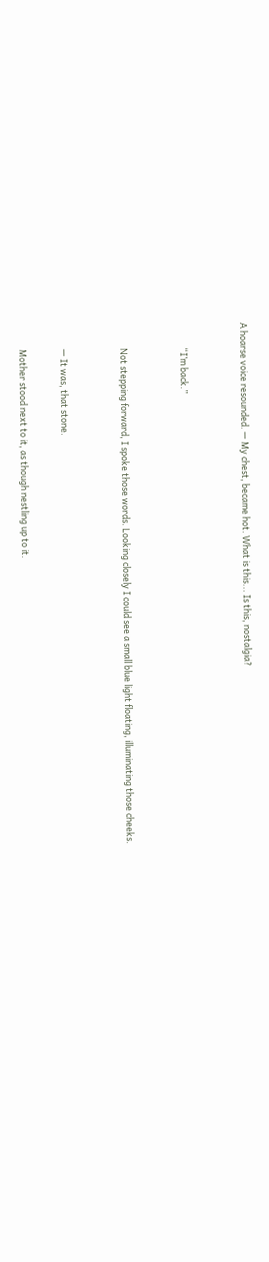A hoarse voice resounded. — My chest, became hot. What is this... Is this, nostalgia?


            “I’m back.”


            Not stepping forward, I spoke those words. Looking closely I could see a small blue light floating, illuminating those cheeks.


            — It was, that stone.

            Mother stood next to it, as though nestling up to it.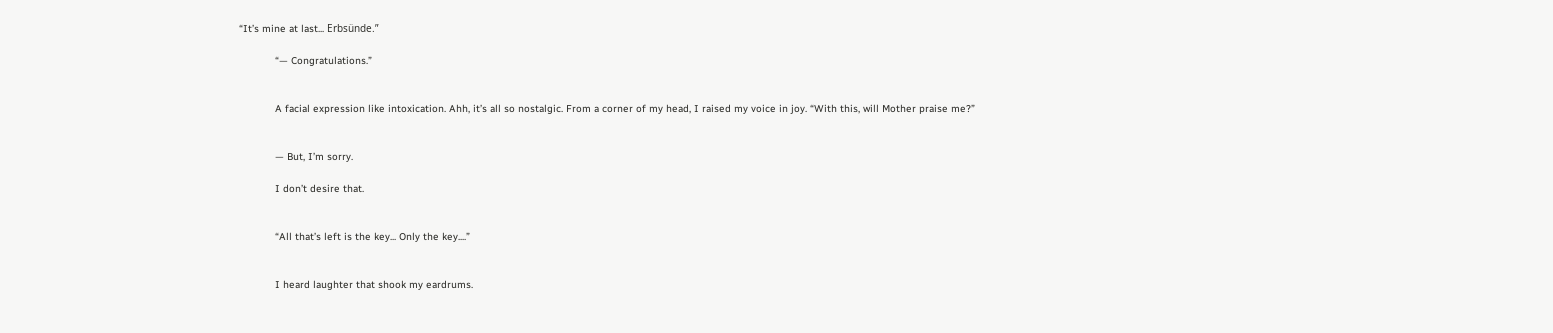“It’s mine at last... Erbsünde.”

            “— Congratulations.”


            A facial expression like intoxication. Ahh, it’s all so nostalgic. From a corner of my head, I raised my voice in joy. “With this, will Mother praise me?”


            — But, I’m sorry.

            I don’t desire that.


            “All that’s left is the key... Only the key....”


            I heard laughter that shook my eardrums.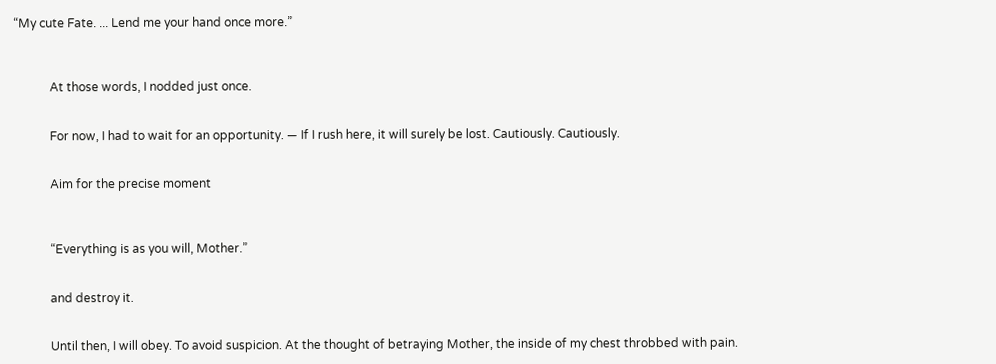“My cute Fate. ... Lend me your hand once more.”



            At those words, I nodded just once.


            For now, I had to wait for an opportunity. — If I rush here, it will surely be lost. Cautiously. Cautiously.


            Aim for the precise moment



            “Everything is as you will, Mother.”


            and destroy it.


            Until then, I will obey. To avoid suspicion. At the thought of betraying Mother, the inside of my chest throbbed with pain.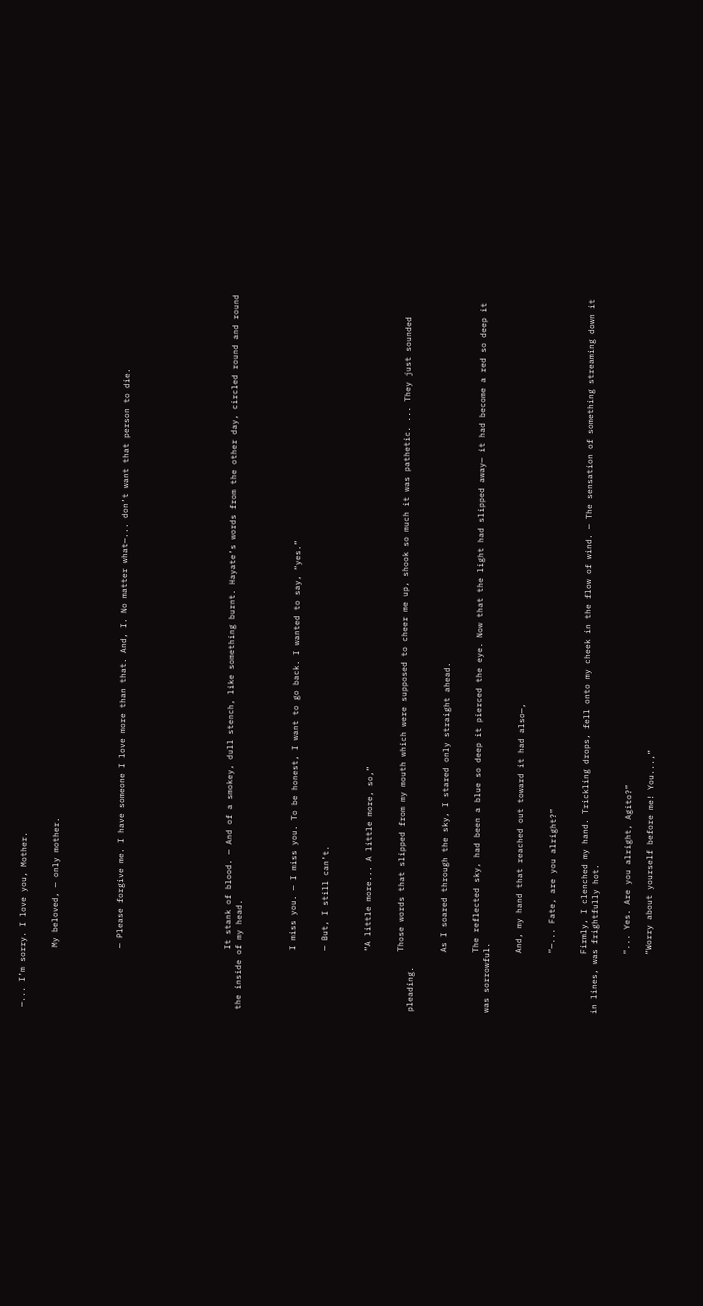—... I’m sorry. I love you, Mother.


            My beloved, — only mother.





            — Please forgive me. I have someone I love more than that. And, I. No matter what—... don’t want that person to die.









            It stank of blood. — And of a smokey, dull stench, like something burnt. Hayate’s words from the other day, circled round and round the inside of my head.




            I miss you. — I miss you. To be honest, I want to go back. I wanted to say, “yes.”


            — But, I still can’t.



            “A little more... A little more, so,”


            Those words that slipped from my mouth which were supposed to cheer me up, shook so much it was pathetic. ... They just sounded pleading.


            As I soared through the sky, I stared only straight ahead.


            The reflected sky, had been a blue so deep it pierced the eye. Now that the light had slipped away— it had become a red so deep it was sorrowful.


            And, my hand that reached out toward it had also—,


            “—... Fate, are you alright?”


            Firmly, I clenched my hand. Trickling drops, fell onto my cheek in the flow of wind. — The sensation of something streaming down it in lines, was frightfully hot.


            “... Yes. Are you alright, Agito?”

            “Worry about yourself before me! You...,”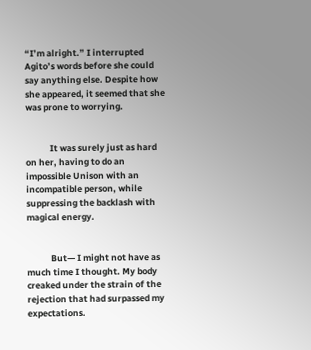“I’m alright.” I interrupted Agito’s words before she could say anything else. Despite how she appeared, it seemed that she was prone to worrying.


            It was surely just as hard on her, having to do an impossible Unison with an incompatible person, while suppressing the backlash with magical energy.


            But— I might not have as much time I thought. My body creaked under the strain of the rejection that had surpassed my expectations.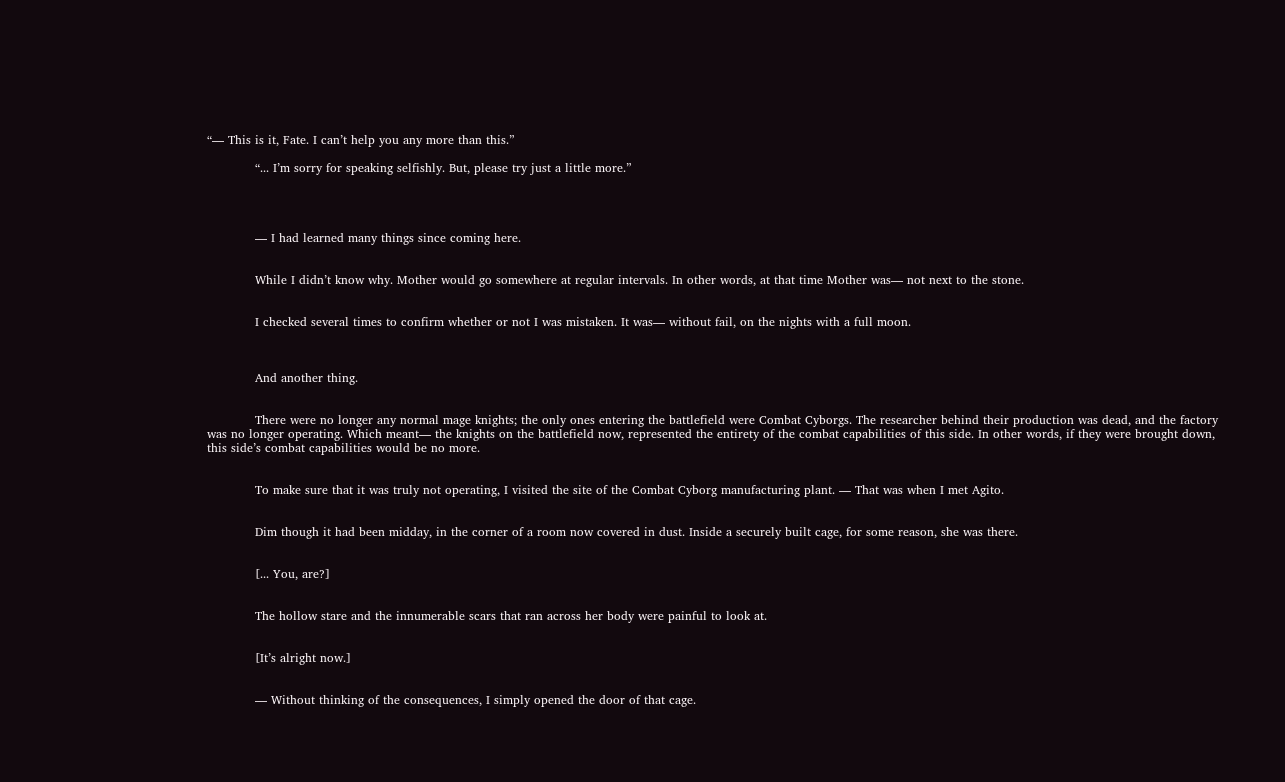“— This is it, Fate. I can’t help you any more than this.”

            “... I’m sorry for speaking selfishly. But, please try just a little more.”




            — I had learned many things since coming here.


            While I didn’t know why. Mother would go somewhere at regular intervals. In other words, at that time Mother was— not next to the stone.


            I checked several times to confirm whether or not I was mistaken. It was— without fail, on the nights with a full moon.



            And another thing.


            There were no longer any normal mage knights; the only ones entering the battlefield were Combat Cyborgs. The researcher behind their production was dead, and the factory was no longer operating. Which meant— the knights on the battlefield now, represented the entirety of the combat capabilities of this side. In other words, if they were brought down, this side’s combat capabilities would be no more.


            To make sure that it was truly not operating, I visited the site of the Combat Cyborg manufacturing plant. — That was when I met Agito.


            Dim though it had been midday, in the corner of a room now covered in dust. Inside a securely built cage, for some reason, she was there.


            [... You, are?]


            The hollow stare and the innumerable scars that ran across her body were painful to look at.


            [It’s alright now.]


            — Without thinking of the consequences, I simply opened the door of that cage.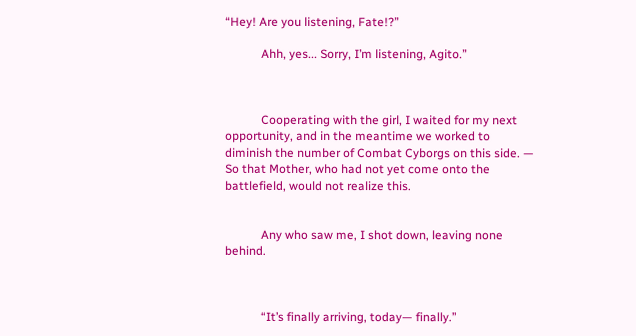“Hey! Are you listening, Fate!?”

            Ahh, yes... Sorry, I’m listening, Agito.”



            Cooperating with the girl, I waited for my next opportunity, and in the meantime we worked to diminish the number of Combat Cyborgs on this side. — So that Mother, who had not yet come onto the battlefield, would not realize this.


            Any who saw me, I shot down, leaving none behind.



            “It’s finally arriving, today— finally.”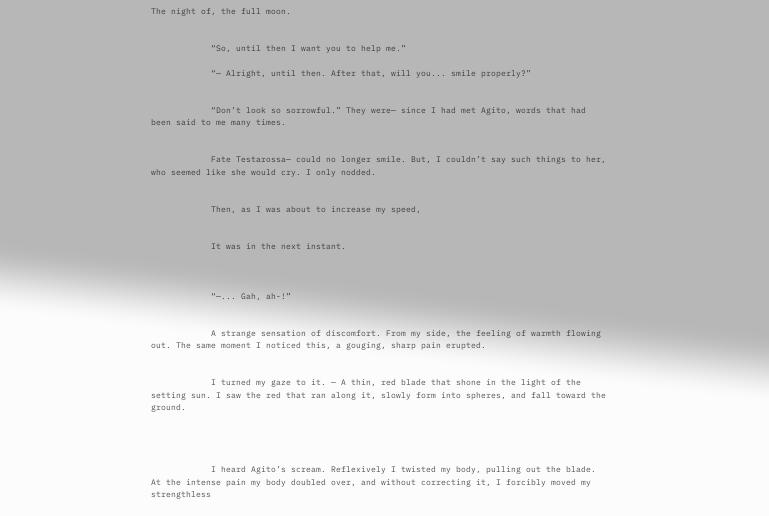The night of, the full moon.


            “So, until then I want you to help me.”

            “— Alright, until then. After that, will you... smile properly?”


            “Don’t look so sorrowful.” They were— since I had met Agito, words that had been said to me many times.


            Fate Testarossa— could no longer smile. But, I couldn’t say such things to her, who seemed like she would cry. I only nodded.


            Then, as I was about to increase my speed,


            It was in the next instant.



            “—... Gah, ah-!”


            A strange sensation of discomfort. From my side, the feeling of warmth flowing out. The same moment I noticed this, a gouging, sharp pain erupted.


            I turned my gaze to it. — A thin, red blade that shone in the light of the setting sun. I saw the red that ran along it, slowly form into spheres, and fall toward the ground.




            I heard Agito’s scream. Reflexively I twisted my body, pulling out the blade. At the intense pain my body doubled over, and without correcting it, I forcibly moved my strengthless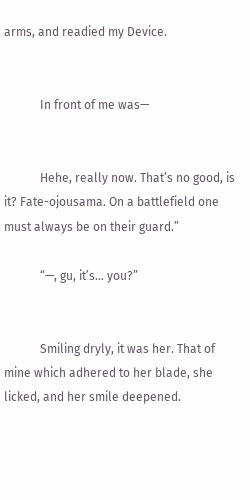arms, and readied my Device.


            In front of me was—


            Hehe, really now. That’s no good, is it? Fate-ojousama. On a battlefield one must always be on their guard.”

            “—, gu, it’s... you?”


            Smiling dryly, it was her. That of mine which adhered to her blade, she licked, and her smile deepened.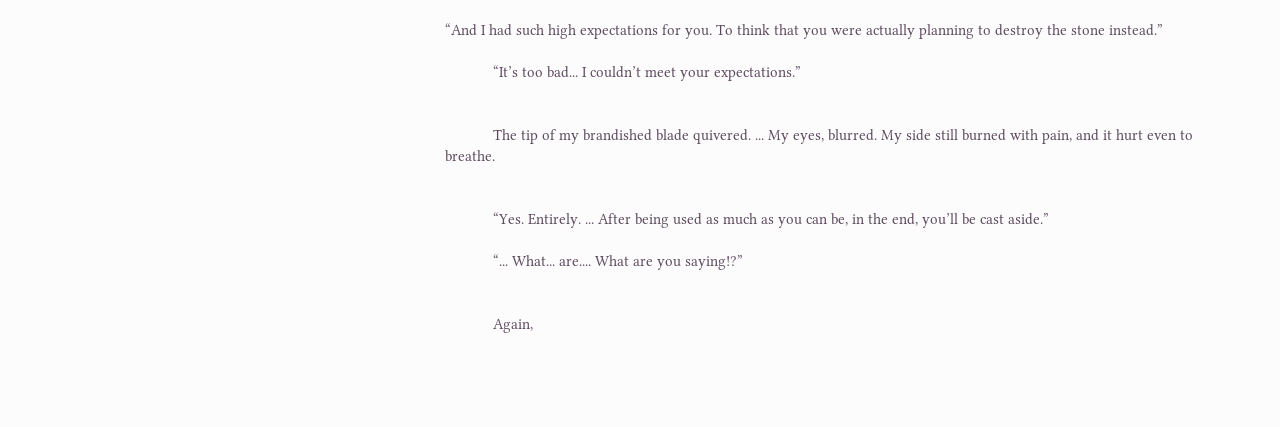“And I had such high expectations for you. To think that you were actually planning to destroy the stone instead.”

            “It’s too bad... I couldn’t meet your expectations.”


            The tip of my brandished blade quivered. ... My eyes, blurred. My side still burned with pain, and it hurt even to breathe.


            “Yes. Entirely. ... After being used as much as you can be, in the end, you’ll be cast aside.”

            “... What... are.... What are you saying!?”


            Again,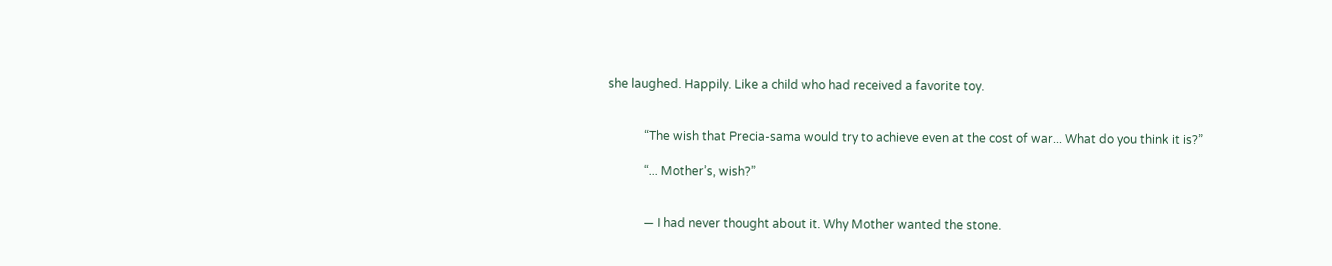she laughed. Happily. Like a child who had received a favorite toy.


            “The wish that Precia-sama would try to achieve even at the cost of war... What do you think it is?”

            “... Mother’s, wish?”


            — I had never thought about it. Why Mother wanted the stone.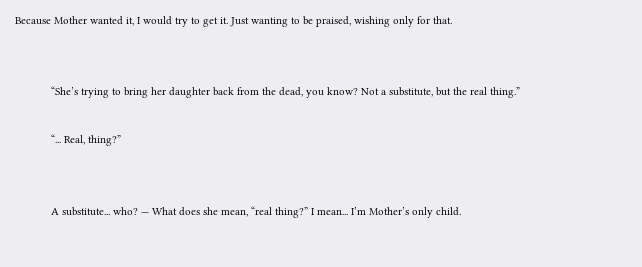Because Mother wanted it, I would try to get it. Just wanting to be praised, wishing only for that.


            “She’s trying to bring her daughter back from the dead, you know? Not a substitute, but the real thing.”

            “... Real, thing?”


            A substitute... who? — What does she mean, “real thing?” I mean... I’m Mother’s only child.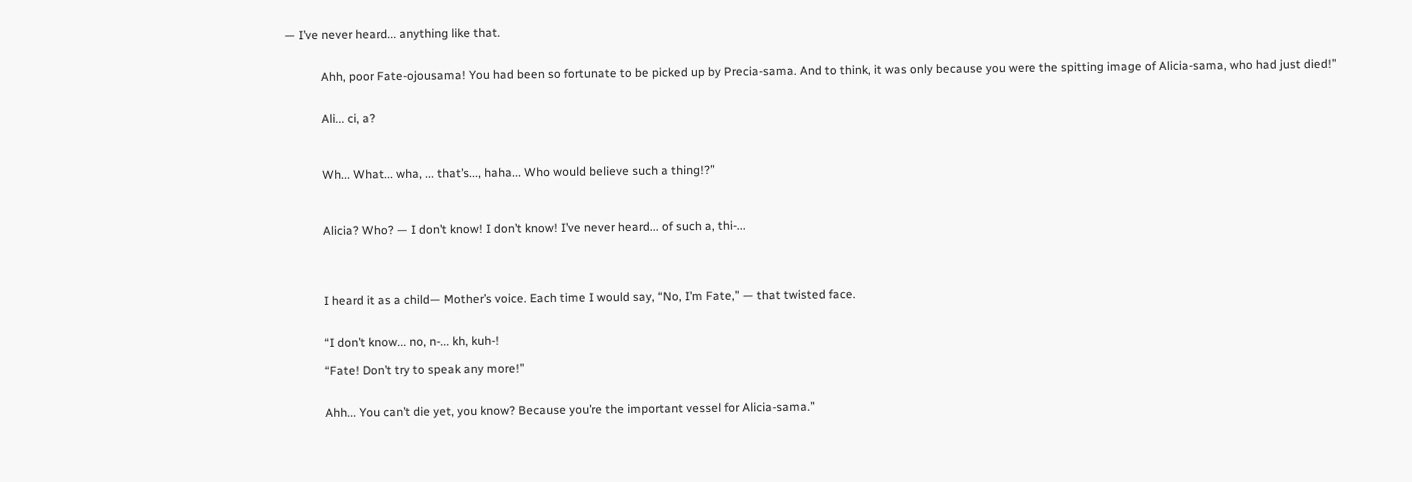— I’ve never heard... anything like that.


            Ahh, poor Fate-ojousama! You had been so fortunate to be picked up by Precia-sama. And to think, it was only because you were the spitting image of Alicia-sama, who had just died!”


            Ali... ci, a?



            Wh... What... wha, ... that’s..., haha... Who would believe such a thing!?”



            Alicia? Who? — I don’t know! I don’t know! I’ve never heard... of such a, thi-...




            I heard it as a child— Mother’s voice. Each time I would say, “No, I’m Fate,” — that twisted face.


            “I don’t know... no, n-... kh, kuh-!

            “Fate! Don’t try to speak any more!”


            Ahh... You can’t die yet, you know? Because you’re the important vessel for Alicia-sama.”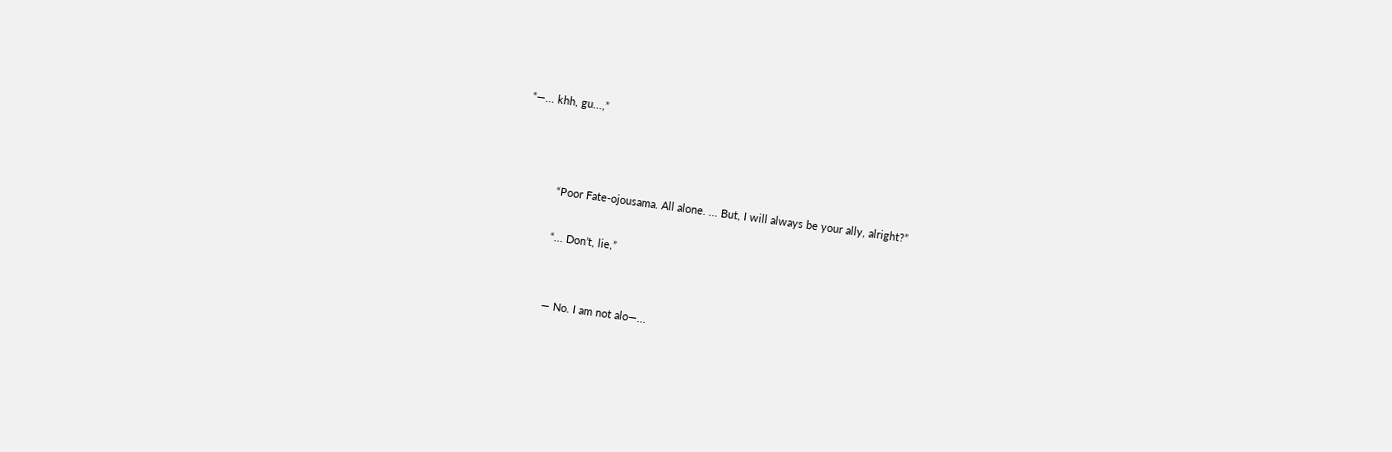“—... khh, gu...,”



            “Poor Fate-ojousama. All alone. ... But, I will always be your ally, alright?”

            “... Don’t, lie,”


            — No. I am not alo—...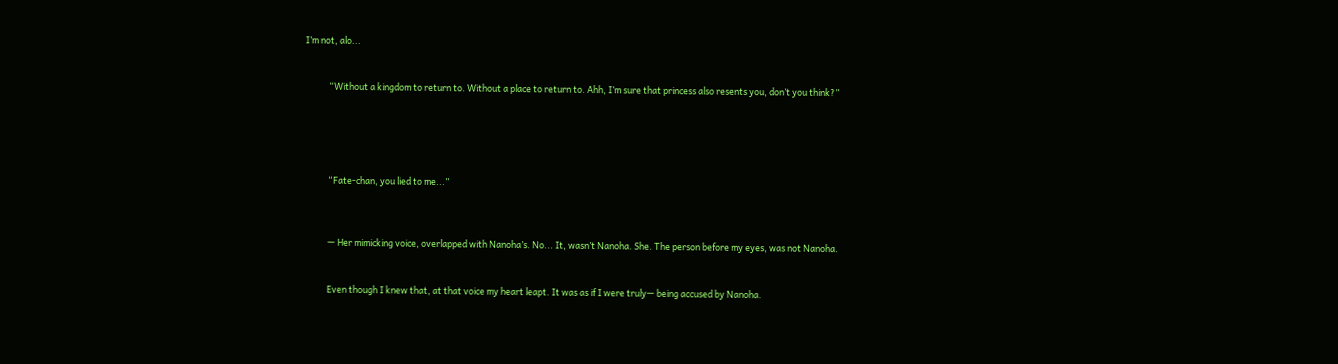I’m not, alo...


            “Without a kingdom to return to. Without a place to return to. Ahh, I’m sure that princess also resents you, don’t you think?”





            “Fate-chan, you lied to me...”



            — Her mimicking voice, overlapped with Nanoha’s. No... It, wasn’t Nanoha. She. The person before my eyes, was not Nanoha.


            Even though I knew that, at that voice my heart leapt. It was as if I were truly— being accused by Nanoha.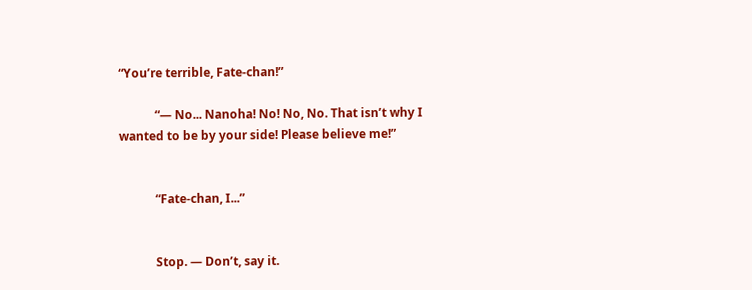“You’re terrible, Fate-chan!”

            “— No... Nanoha! No! No, No. That isn’t why I wanted to be by your side! Please believe me!”


            “Fate-chan, I...”


            Stop. — Don’t, say it.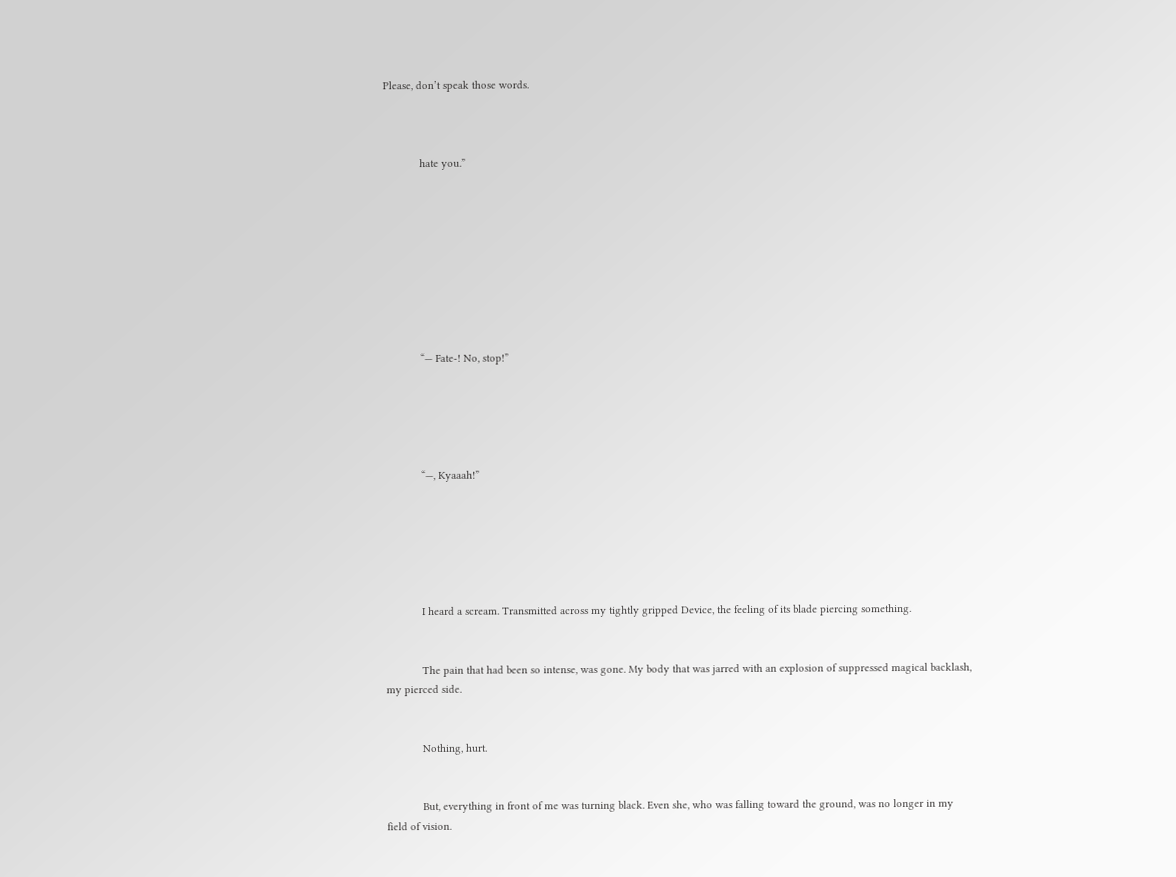Please, don’t speak those words.



            hate you.”









            “— Fate-! No, stop!”





            “—, Kyaaah!”






            I heard a scream. Transmitted across my tightly gripped Device, the feeling of its blade piercing something.


            The pain that had been so intense, was gone. My body that was jarred with an explosion of suppressed magical backlash, my pierced side.


            Nothing, hurt.


            But, everything in front of me was turning black. Even she, who was falling toward the ground, was no longer in my field of vision.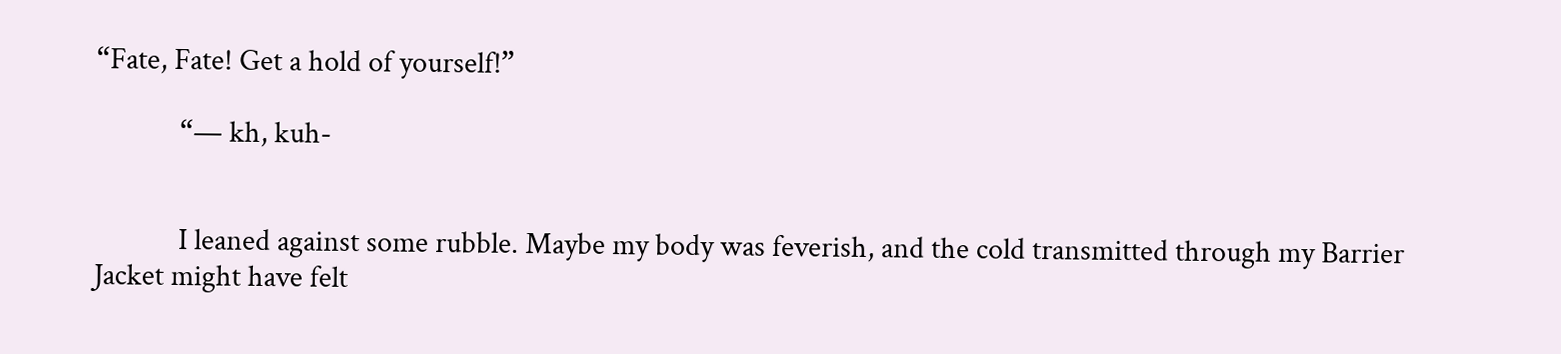“Fate, Fate! Get a hold of yourself!”

            “— kh, kuh-


            I leaned against some rubble. Maybe my body was feverish, and the cold transmitted through my Barrier Jacket might have felt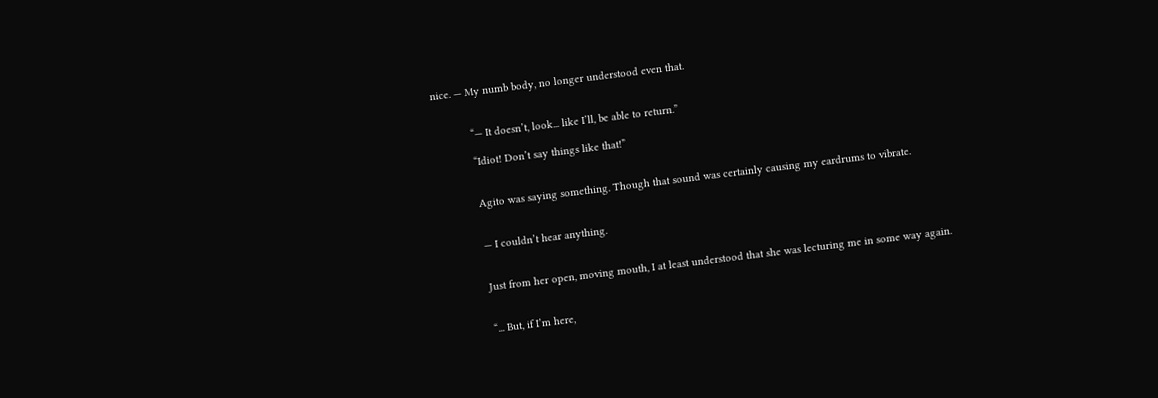nice. — My numb body, no longer understood even that.


            “— It doesn’t, look... like I’ll, be able to return.”

            “Idiot! Don’t say things like that!”


            Agito was saying something. Though that sound was certainly causing my eardrums to vibrate.


            — I couldn’t hear anything.


            Just from her open, moving mouth, I at least understood that she was lecturing me in some way again.


            “... But, if I’m here,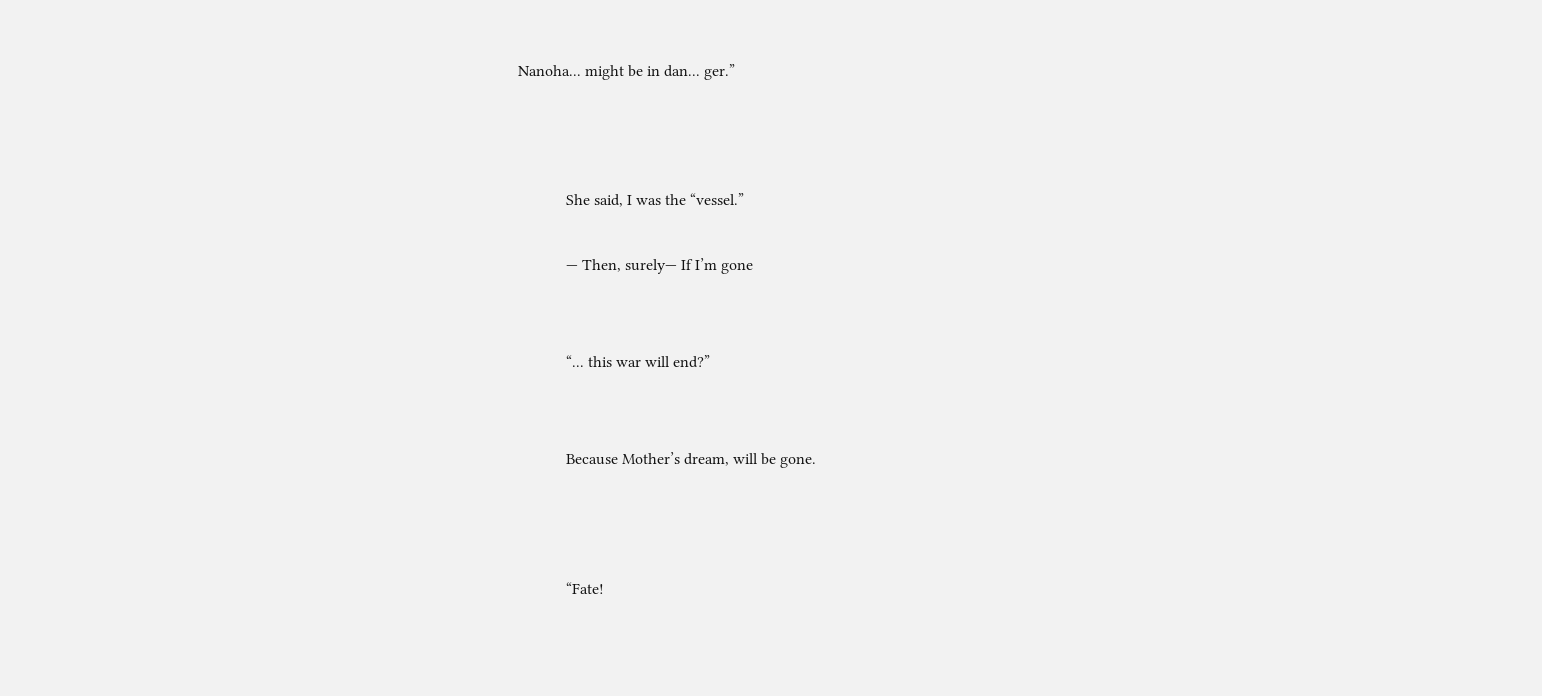Nanoha... might be in dan... ger.”



            She said, I was the “vessel.”

            — Then, surely— If I’m gone


            “... this war will end?”


            Because Mother’s dream, will be gone.



            “Fate!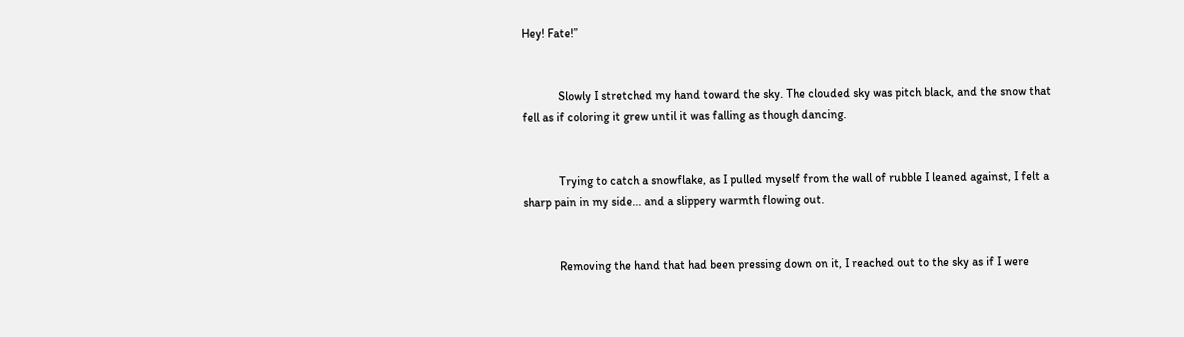Hey! Fate!”


            Slowly I stretched my hand toward the sky. The clouded sky was pitch black, and the snow that fell as if coloring it grew until it was falling as though dancing.


            Trying to catch a snowflake, as I pulled myself from the wall of rubble I leaned against, I felt a sharp pain in my side... and a slippery warmth flowing out.


            Removing the hand that had been pressing down on it, I reached out to the sky as if I were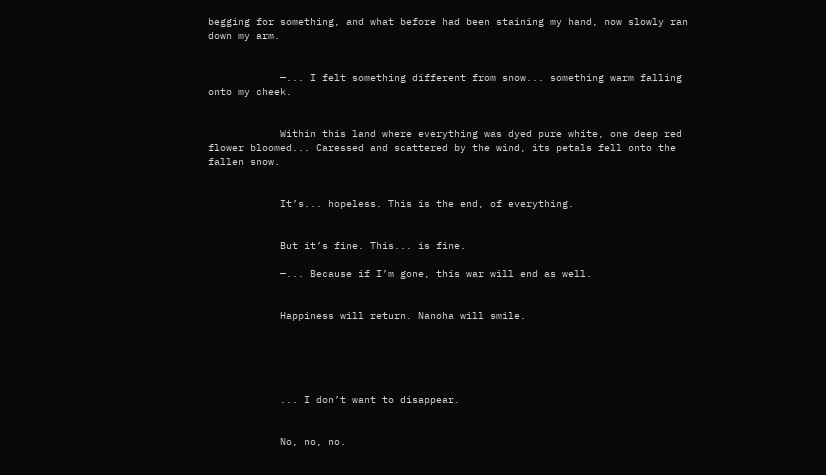begging for something, and what before had been staining my hand, now slowly ran down my arm.


            —... I felt something different from snow... something warm falling onto my cheek.


            Within this land where everything was dyed pure white, one deep red flower bloomed... Caressed and scattered by the wind, its petals fell onto the fallen snow.


            It’s... hopeless. This is the end, of everything.


            But it’s fine. This... is fine.

            —... Because if I’m gone, this war will end as well.


            Happiness will return. Nanoha will smile.





            ... I don’t want to disappear.


            No, no, no.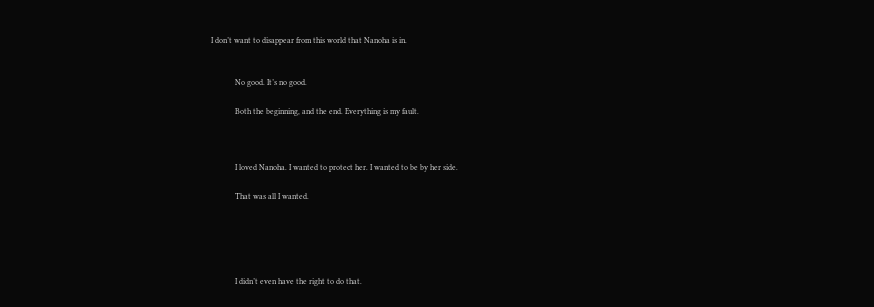I don’t want to disappear from this world that Nanoha is in.


            No good. It’s no good.

            Both the beginning, and the end. Everything is my fault.



            I loved Nanoha. I wanted to protect her. I wanted to be by her side.

            That was all I wanted.





            I didn’t even have the right to do that.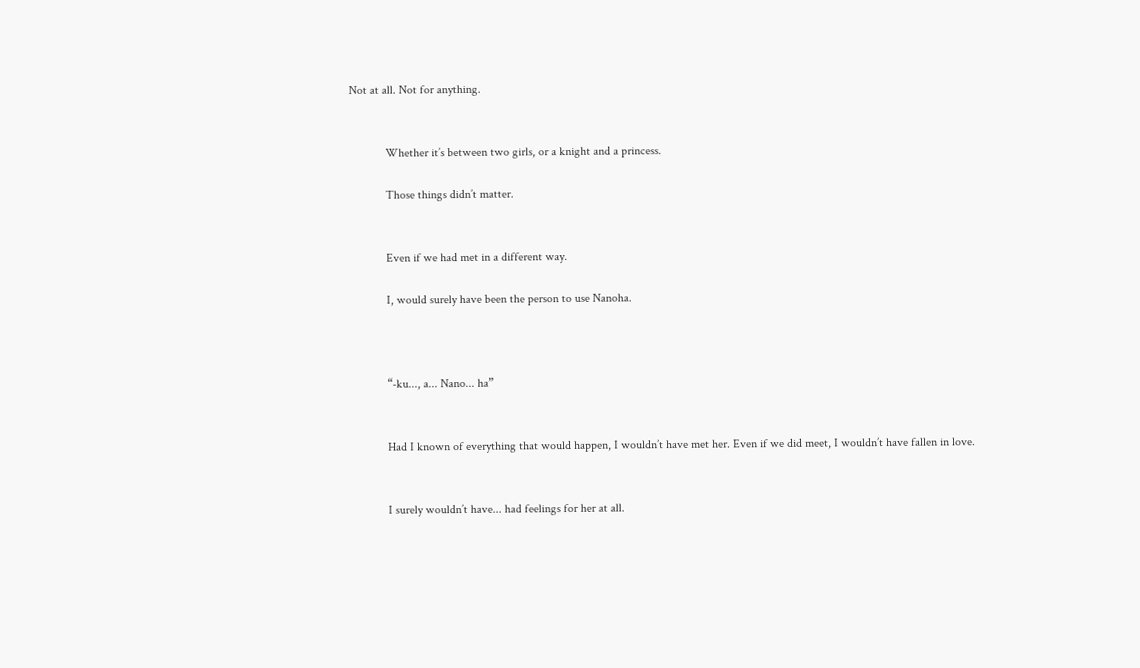Not at all. Not for anything.


            Whether it’s between two girls, or a knight and a princess.

            Those things didn’t matter.


            Even if we had met in a different way.

            I, would surely have been the person to use Nanoha.



            “-ku..., a... Nano... ha”


            Had I known of everything that would happen, I wouldn’t have met her. Even if we did meet, I wouldn’t have fallen in love.


            I surely wouldn’t have... had feelings for her at all.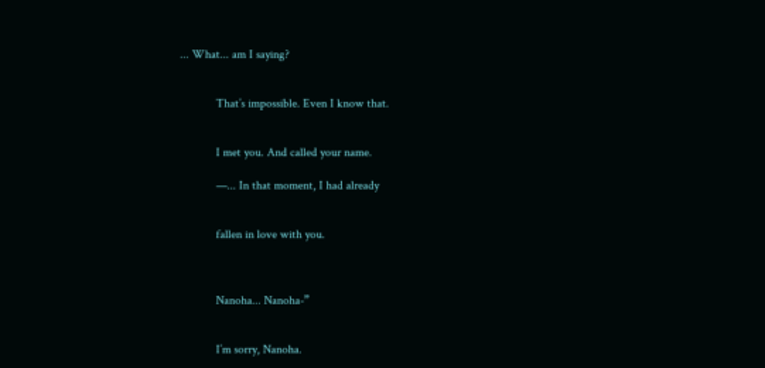... What... am I saying?


            That’s impossible. Even I know that.


            I met you. And called your name.

            —... In that moment, I had already


            fallen in love with you.



            Nanoha... Nanoha-”


            I’m sorry, Nanoha.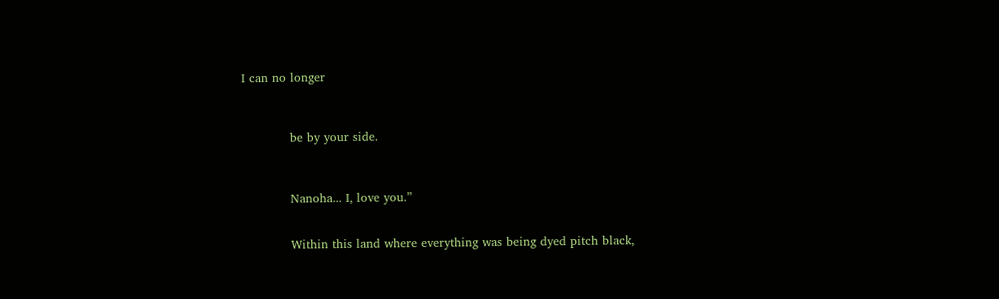I can no longer



            be by your side.



            Nanoha... I, love you.”


            Within this land where everything was being dyed pitch black,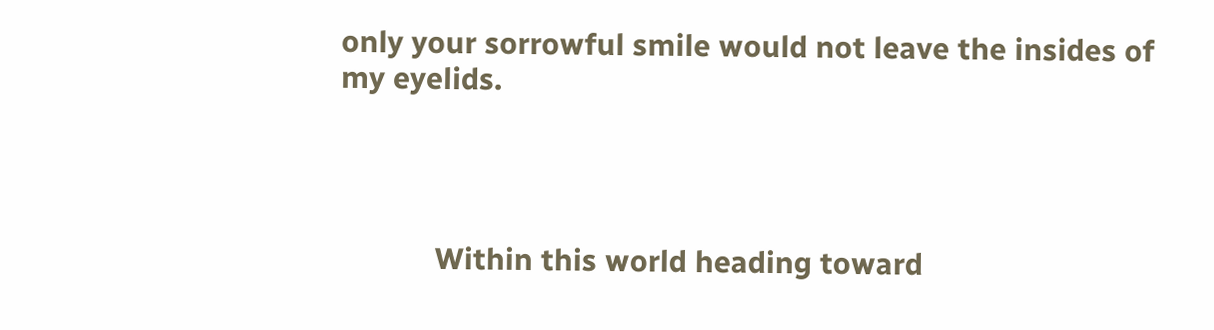only your sorrowful smile would not leave the insides of my eyelids.




            Within this world heading toward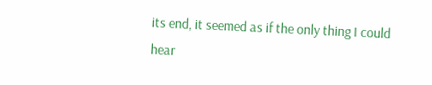its end, it seemed as if the only thing I could hear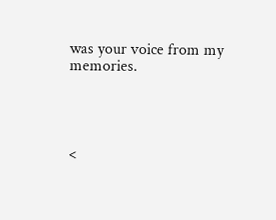was your voice from my memories.




<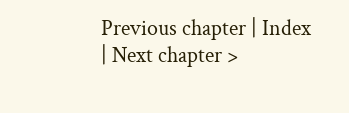Previous chapter | Index | Next chapter >